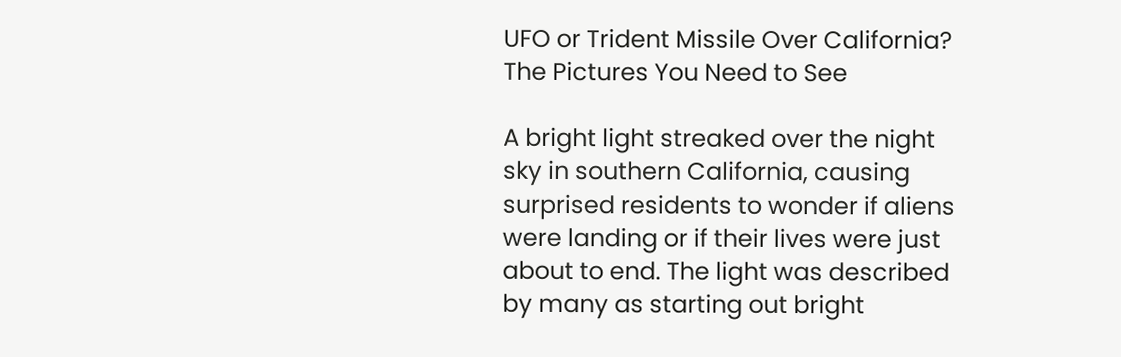UFO or Trident Missile Over California? The Pictures You Need to See

A bright light streaked over the night sky in southern California, causing surprised residents to wonder if aliens were landing or if their lives were just about to end. The light was described by many as starting out bright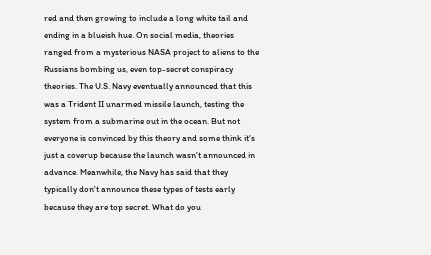red and then growing to include a long white tail and ending in a blueish hue. On social media, theories ranged from a mysterious NASA project to aliens to the Russians bombing us, even top-secret conspiracy theories. The U.S. Navy eventually announced that this was a Trident II unarmed missile launch, testing the system from a submarine out in the ocean. But not everyone is convinced by this theory and some think it's just a coverup because the launch wasn't announced in advance. Meanwhile, the Navy has said that they typically don't announce these types of tests early because they are top secret. What do you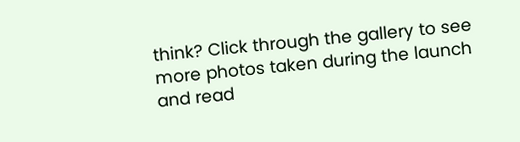think? Click through the gallery to see more photos taken during the launch and read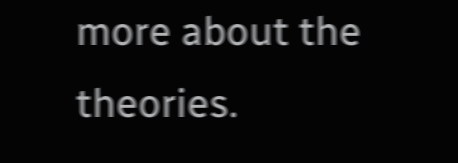more about the theories.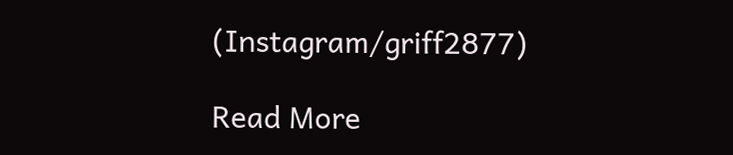(Instagram/griff2877)

Read More